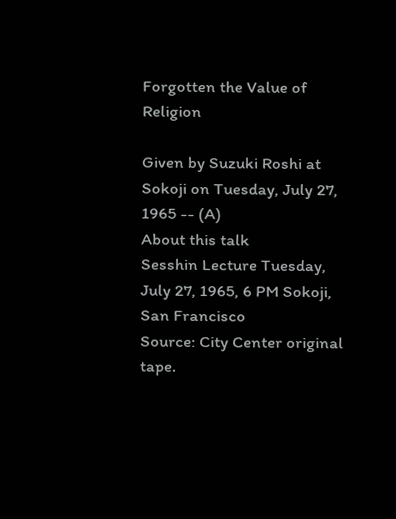Forgotten the Value of Religion

Given by Suzuki Roshi at Sokoji on Tuesday, July 27, 1965 -- (A)
About this talk
Sesshin Lecture Tuesday, July 27, 1965, 6 PM Sokoji, San Francisco
Source: City Center original tape.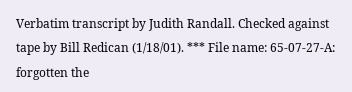Verbatim transcript by Judith Randall. Checked against tape by Bill Redican (1/18/01). *** File name: 65-07-27-A: forgotten the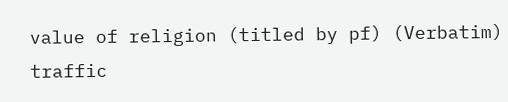value of religion (titled by pf) (Verbatim) traffic